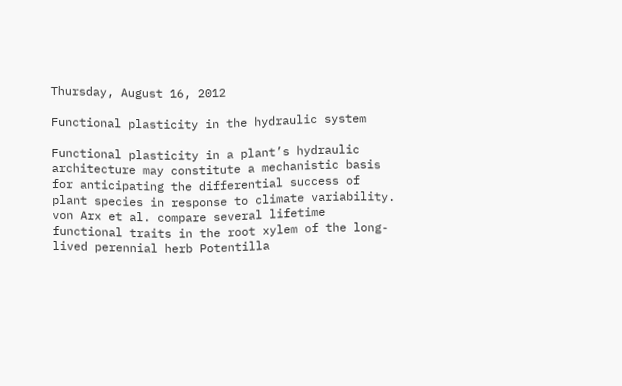Thursday, August 16, 2012

Functional plasticity in the hydraulic system

Functional plasticity in a plant’s hydraulic architecture may constitute a mechanistic basis for anticipating the differential success of plant species in response to climate variability. von Arx et al. compare several lifetime functional traits in the root xylem of the long-lived perennial herb Potentilla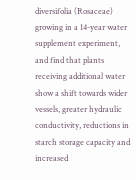diversifolia (Rosaceae) growing in a 14-year water supplement experiment, and find that plants receiving additional water show a shift towards wider vessels, greater hydraulic conductivity, reductions in starch storage capacity and increased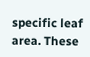specific leaf area. These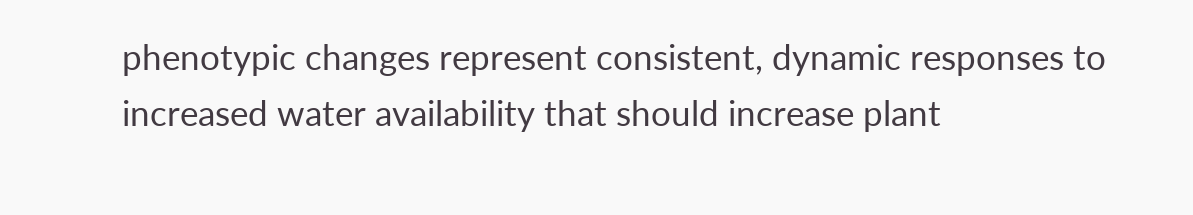phenotypic changes represent consistent, dynamic responses to increased water availability that should increase plant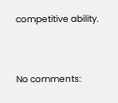competitive ability.


No comments: